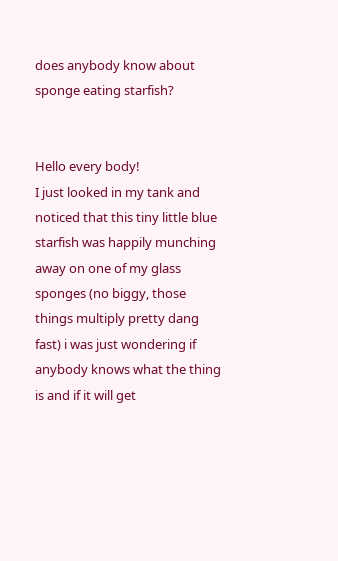does anybody know about sponge eating starfish?


Hello every body!
I just looked in my tank and noticed that this tiny little blue starfish was happily munching away on one of my glass sponges (no biggy, those things multiply pretty dang fast) i was just wondering if anybody knows what the thing is and if it will get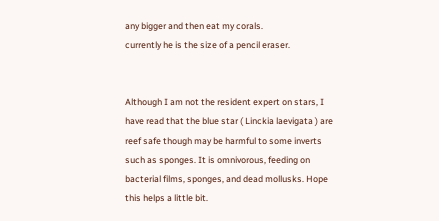any bigger and then eat my corals.
currently he is the size of a pencil eraser.


Although I am not the resident expert on stars, I have read that the blue star ( Linckia laevigata ) are reef safe though may be harmful to some inverts such as sponges. It is omnivorous, feeding on bacterial films, sponges, and dead mollusks. Hope this helps a little bit.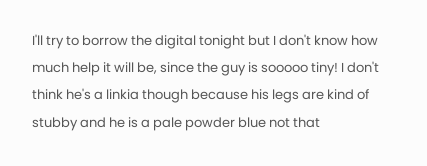I'll try to borrow the digital tonight but I don't know how much help it will be, since the guy is sooooo tiny! I don't think he's a linkia though because his legs are kind of stubby and he is a pale powder blue not that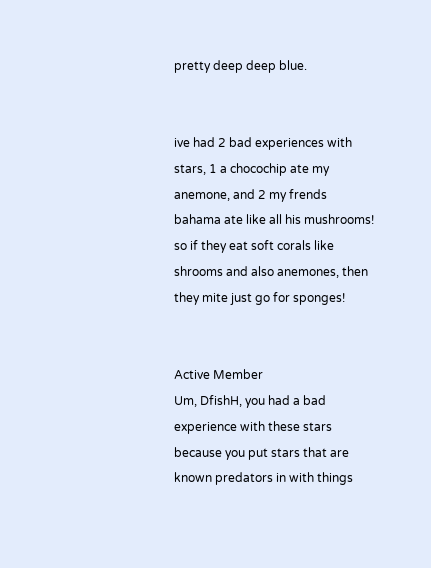pretty deep deep blue.


ive had 2 bad experiences with stars, 1 a chocochip ate my anemone, and 2 my frends bahama ate like all his mushrooms! so if they eat soft corals like shrooms and also anemones, then they mite just go for sponges!


Active Member
Um, DfishH, you had a bad experience with these stars because you put stars that are known predators in with things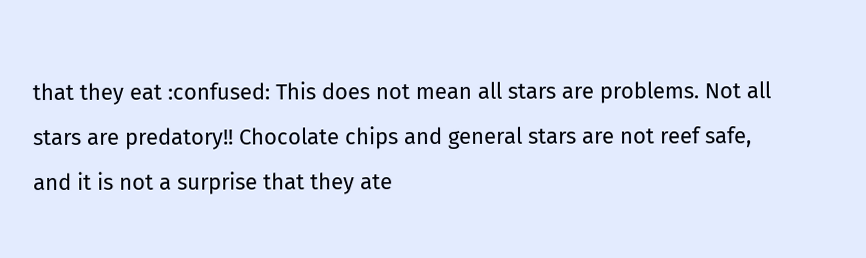that they eat :confused: This does not mean all stars are problems. Not all stars are predatory!! Chocolate chips and general stars are not reef safe, and it is not a surprise that they ate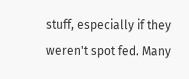stuff, especially if they weren't spot fed. Many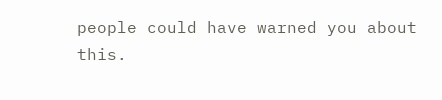people could have warned you about this.